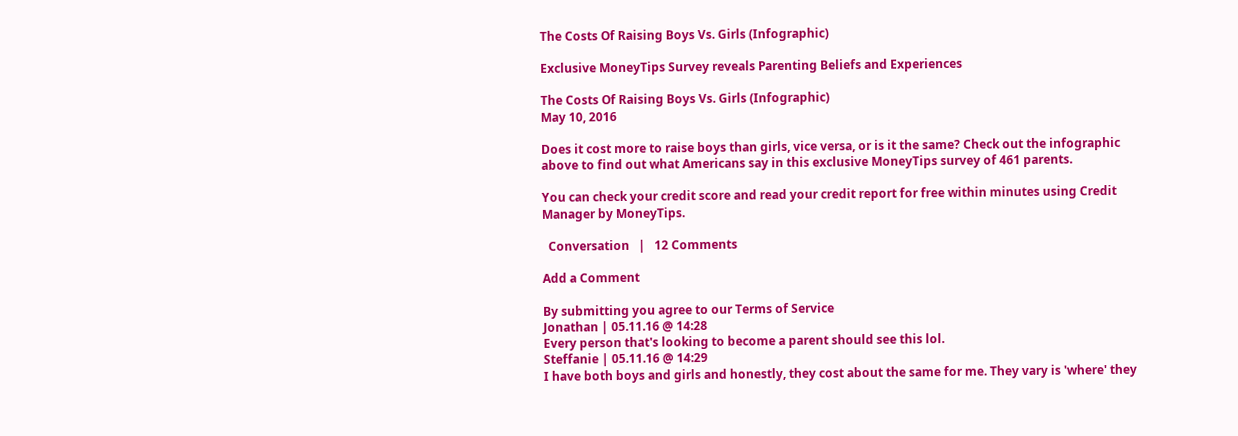The Costs Of Raising Boys Vs. Girls (Infographic)

Exclusive MoneyTips Survey reveals Parenting Beliefs and Experiences

The Costs Of Raising Boys Vs. Girls (Infographic)
May 10, 2016

Does it cost more to raise boys than girls, vice versa, or is it the same? Check out the infographic above to find out what Americans say in this exclusive MoneyTips survey of 461 parents.

You can check your credit score and read your credit report for free within minutes using Credit Manager by MoneyTips.

  Conversation   |   12 Comments

Add a Comment

By submitting you agree to our Terms of Service
Jonathan | 05.11.16 @ 14:28
Every person that's looking to become a parent should see this lol.
Steffanie | 05.11.16 @ 14:29
I have both boys and girls and honestly, they cost about the same for me. They vary is 'where' they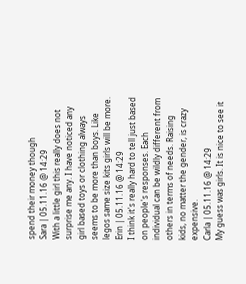spend their money though
Sara | 05.11.16 @ 14:29
With a little girl this really does not surprise me any. I have noticed any girl based toys or clothing always seems to be more than boys. Like legos same size kits girls will be more.
Erin | 05.11.16 @ 14:29
I think it's really hard to tell just based on people's responses. Each individual can be wildly different from others in terms of needs. Raising kids, no matter the gender, is crazy expensive.
Carla | 05.11.16 @ 14:29
My guess was girls. It is nice to see it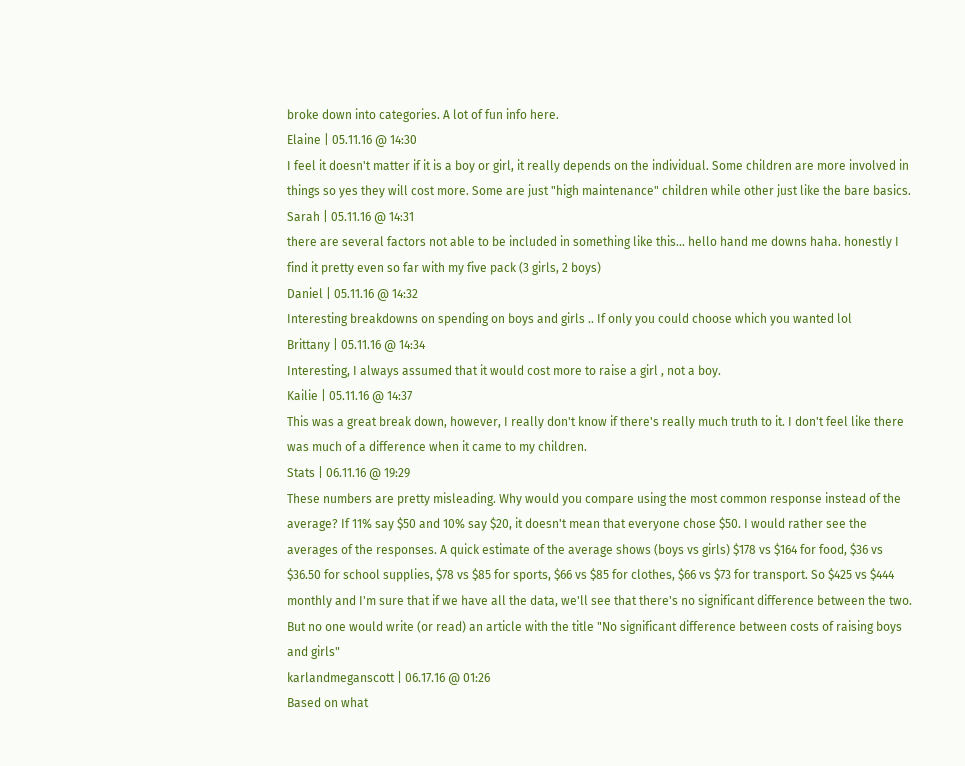broke down into categories. A lot of fun info here.
Elaine | 05.11.16 @ 14:30
I feel it doesn't matter if it is a boy or girl, it really depends on the individual. Some children are more involved in things so yes they will cost more. Some are just "high maintenance" children while other just like the bare basics.
Sarah | 05.11.16 @ 14:31
there are several factors not able to be included in something like this... hello hand me downs haha. honestly I find it pretty even so far with my five pack (3 girls, 2 boys)
Daniel | 05.11.16 @ 14:32
Interesting breakdowns on spending on boys and girls .. If only you could choose which you wanted lol
Brittany | 05.11.16 @ 14:34
Interesting, I always assumed that it would cost more to raise a girl , not a boy.
Kailie | 05.11.16 @ 14:37
This was a great break down, however, I really don't know if there's really much truth to it. I don't feel like there was much of a difference when it came to my children.
Stats | 06.11.16 @ 19:29
These numbers are pretty misleading. Why would you compare using the most common response instead of the average? If 11% say $50 and 10% say $20, it doesn't mean that everyone chose $50. I would rather see the averages of the responses. A quick estimate of the average shows (boys vs girls) $178 vs $164 for food, $36 vs $36.50 for school supplies, $78 vs $85 for sports, $66 vs $85 for clothes, $66 vs $73 for transport. So $425 vs $444 monthly and I'm sure that if we have all the data, we'll see that there's no significant difference between the two. But no one would write (or read) an article with the title "No significant difference between costs of raising boys and girls"
karlandmeganscott | 06.17.16 @ 01:26
Based on what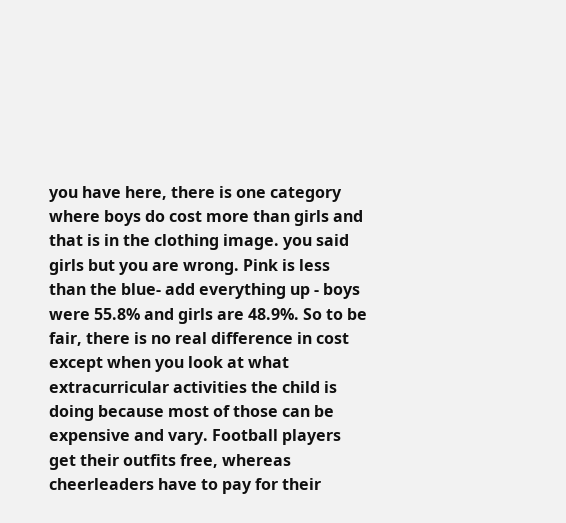you have here, there is one category where boys do cost more than girls and that is in the clothing image. you said girls but you are wrong. Pink is less than the blue- add everything up - boys were 55.8% and girls are 48.9%. So to be fair, there is no real difference in cost except when you look at what extracurricular activities the child is doing because most of those can be expensive and vary. Football players get their outfits free, whereas cheerleaders have to pay for their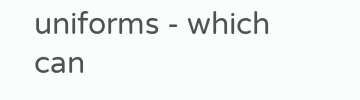uniforms - which can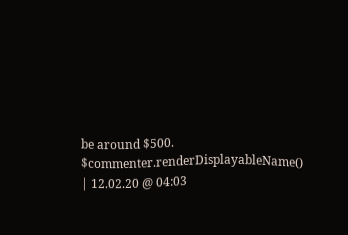be around $500.
$commenter.renderDisplayableName() | 12.02.20 @ 04:03